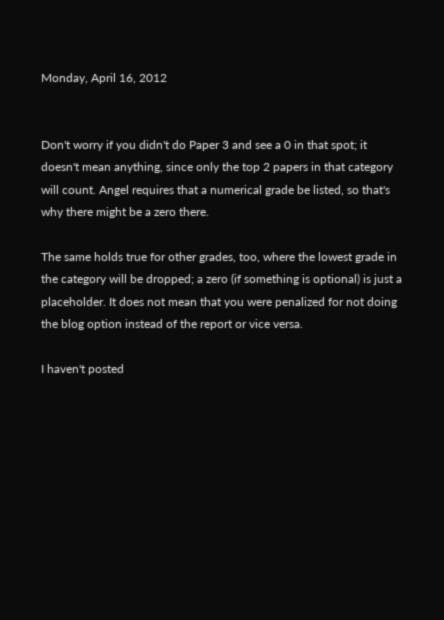Monday, April 16, 2012


Don't worry if you didn't do Paper 3 and see a 0 in that spot; it doesn't mean anything, since only the top 2 papers in that category will count. Angel requires that a numerical grade be listed, so that's why there might be a zero there.

The same holds true for other grades, too, where the lowest grade in the category will be dropped; a zero (if something is optional) is just a placeholder. It does not mean that you were penalized for not doing the blog option instead of the report or vice versa.

I haven't posted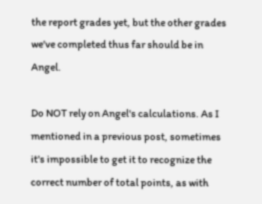the report grades yet, but the other grades we've completed thus far should be in Angel.

Do NOT rely on Angel's calculations. As I mentioned in a previous post, sometimes it's impossible to get it to recognize the correct number of total points, as with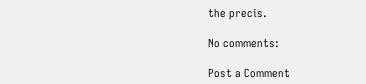the precis.

No comments:

Post a Comment